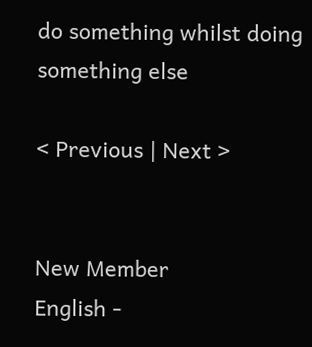do something whilst doing something else

< Previous | Next >


New Member
English -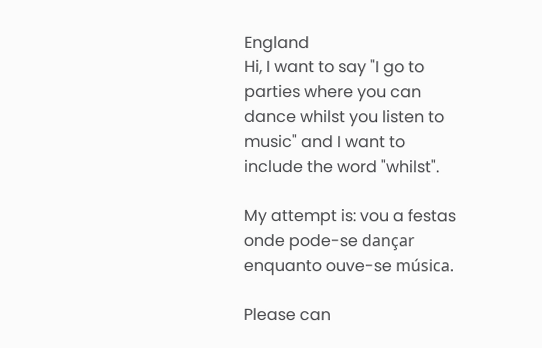England
Hi, I want to say "I go to parties where you can dance whilst you listen to music" and I want to include the word "whilst".

My attempt is: vou a festas onde pode-se dançar enquanto ouve-se música.

Please can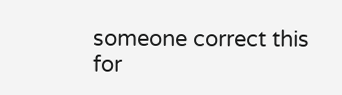someone correct this for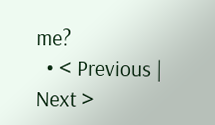me?
  • < Previous | Next >